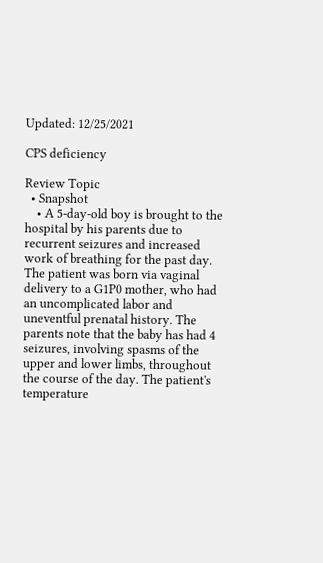Updated: 12/25/2021

CPS deficiency

Review Topic
  • Snapshot
    • A 5-day-old boy is brought to the hospital by his parents due to recurrent seizures and increased work of breathing for the past day. The patient was born via vaginal delivery to a G1P0 mother, who had an uncomplicated labor and uneventful prenatal history. The parents note that the baby has had 4 seizures, involving spasms of the upper and lower limbs, throughout the course of the day. The patient's temperature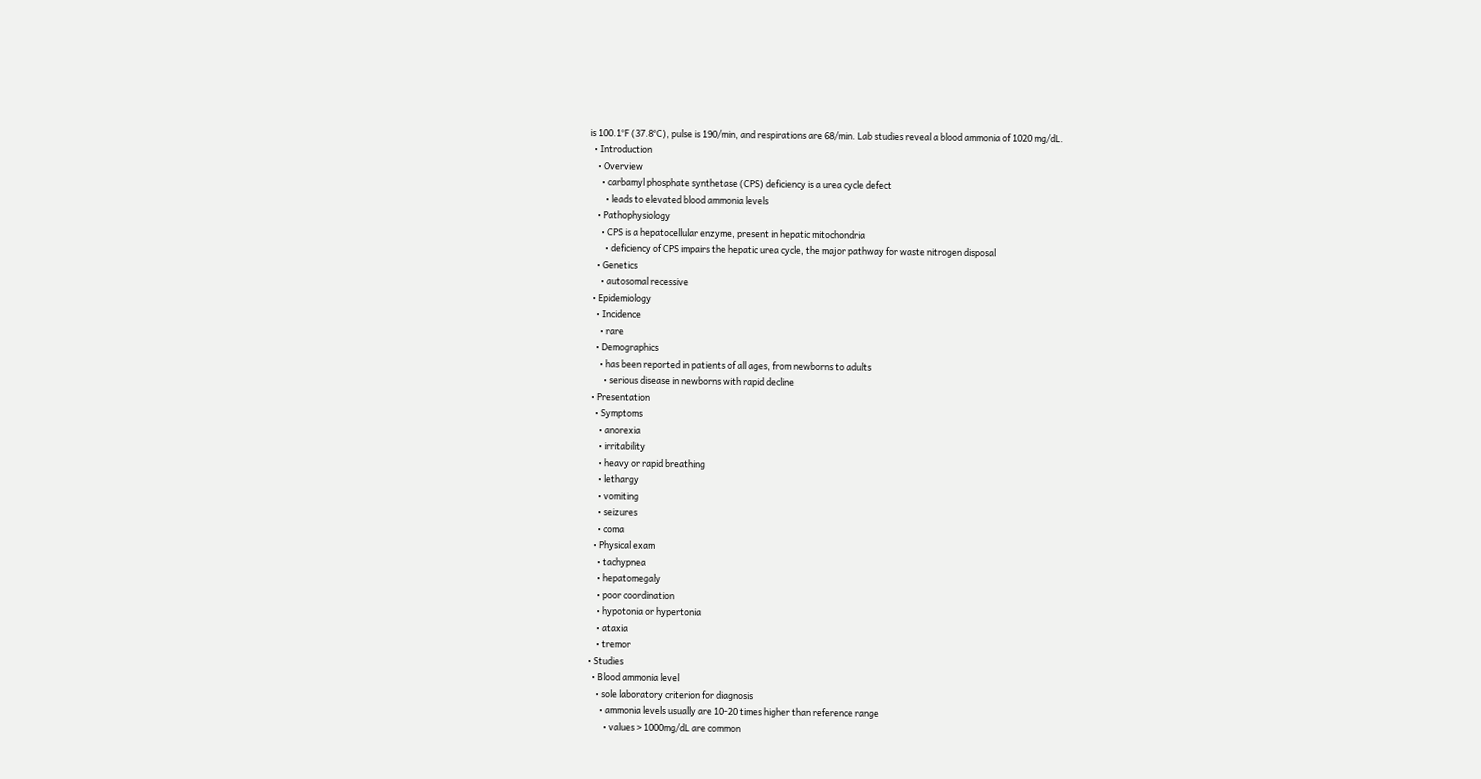is 100.1°F (37.8°C), pulse is 190/min, and respirations are 68/min. Lab studies reveal a blood ammonia of 1020 mg/dL.
  • Introduction
    • Overview
      • carbamyl phosphate synthetase (CPS) deficiency is a urea cycle defect
        • leads to elevated blood ammonia levels
    • Pathophysiology
      • CPS is a hepatocellular enzyme, present in hepatic mitochondria
        • deficiency of CPS impairs the hepatic urea cycle, the major pathway for waste nitrogen disposal
    • Genetics
      • autosomal recessive
  • Epidemiology
    • Incidence
      • rare
    • Demographics
      • has been reported in patients of all ages, from newborns to adults
        • serious disease in newborns with rapid decline
  • Presentation
    • Symptoms
      • anorexia
      • irritability
      • heavy or rapid breathing
      • lethargy
      • vomiting
      • seizures
      • coma
    • Physical exam
      • tachypnea
      • hepatomegaly
      • poor coordination
      • hypotonia or hypertonia
      • ataxia
      • tremor
  • Studies
    • Blood ammonia level
      • sole laboratory criterion for diagnosis
        • ammonia levels usually are 10-20 times higher than reference range
          • values > 1000mg/dL are common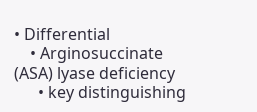• Differential
    • Arginosuccinate (ASA) lyase deficiency
      • key distinguishing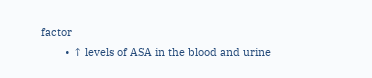factor
        • ↑ levels of ASA in the blood and urine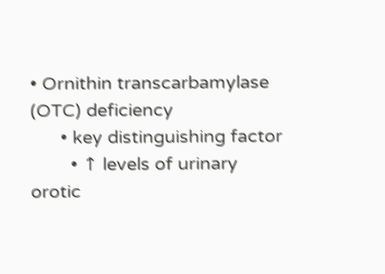• Ornithin transcarbamylase (OTC) deficiency
      • key distinguishing factor
        • ↑ levels of urinary orotic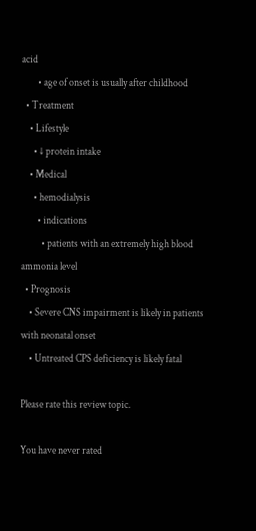acid
        • age of onset is usually after childhood
  • Treatment
    • Lifestyle
      • ↓ protein intake
    • Medical
      • hemodialysis
        • indications
          • patients with an extremely high blood ammonia level
  • Prognosis
    • Severe CNS impairment is likely in patients with neonatal onset
    • Untreated CPS deficiency is likely fatal

Please rate this review topic.

You have never rated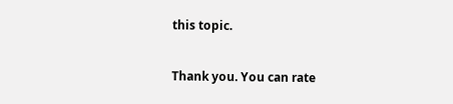this topic.

Thank you. You can rate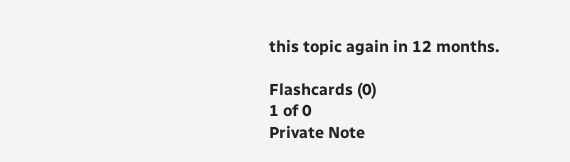this topic again in 12 months.

Flashcards (0)
1 of 0
Private Note